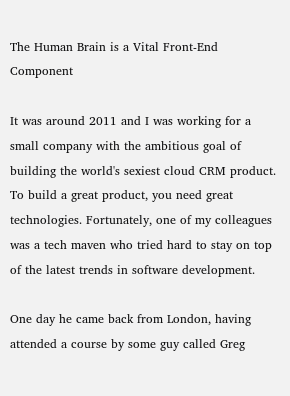The Human Brain is a Vital Front-End Component

It was around 2011 and I was working for a small company with the ambitious goal of building the world's sexiest cloud CRM product. To build a great product, you need great technologies. Fortunately, one of my colleagues was a tech maven who tried hard to stay on top of the latest trends in software development.

One day he came back from London, having attended a course by some guy called Greg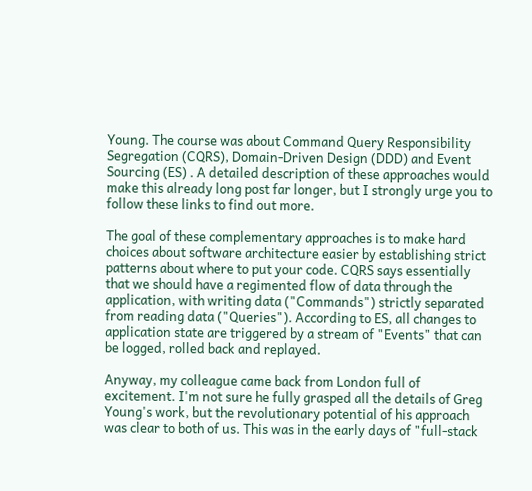Young. The course was about Command Query Responsibility Segregation (CQRS), Domain-Driven Design (DDD) and Event Sourcing (ES) . A detailed description of these approaches would make this already long post far longer, but I strongly urge you to follow these links to find out more.

The goal of these complementary approaches is to make hard choices about software architecture easier by establishing strict patterns about where to put your code. CQRS says essentially that we should have a regimented flow of data through the application, with writing data ("Commands") strictly separated from reading data ("Queries"). According to ES, all changes to application state are triggered by a stream of "Events" that can be logged, rolled back and replayed.

Anyway, my colleague came back from London full of excitement. I'm not sure he fully grasped all the details of Greg Young's work, but the revolutionary potential of his approach was clear to both of us. This was in the early days of "full-stack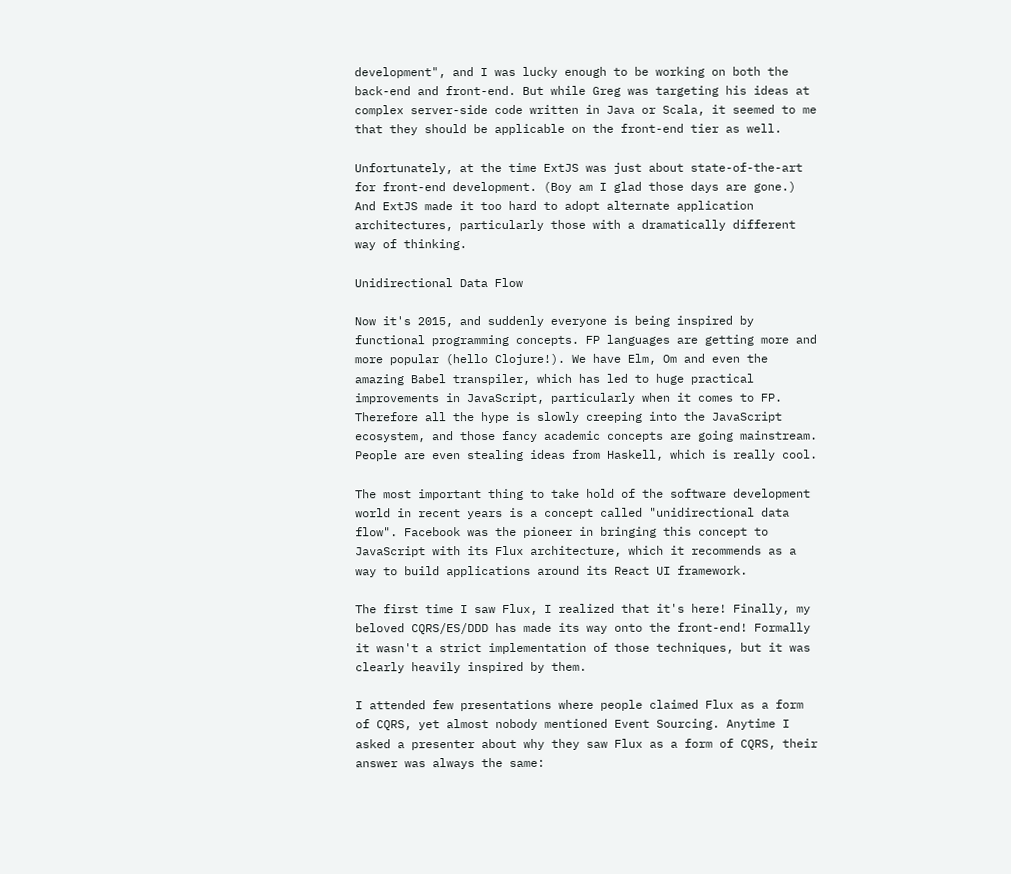development", and I was lucky enough to be working on both the back-end and front-end. But while Greg was targeting his ideas at complex server-side code written in Java or Scala, it seemed to me that they should be applicable on the front-end tier as well.

Unfortunately, at the time ExtJS was just about state-of-the-art for front-end development. (Boy am I glad those days are gone.) And ExtJS made it too hard to adopt alternate application architectures, particularly those with a dramatically different way of thinking.

Unidirectional Data Flow

Now it's 2015, and suddenly everyone is being inspired by functional programming concepts. FP languages are getting more and more popular (hello Clojure!). We have Elm, Om and even the amazing Babel transpiler, which has led to huge practical improvements in JavaScript, particularly when it comes to FP. Therefore all the hype is slowly creeping into the JavaScript ecosystem, and those fancy academic concepts are going mainstream. People are even stealing ideas from Haskell, which is really cool.

The most important thing to take hold of the software development world in recent years is a concept called "unidirectional data flow". Facebook was the pioneer in bringing this concept to JavaScript with its Flux architecture, which it recommends as a way to build applications around its React UI framework.

The first time I saw Flux, I realized that it's here! Finally, my beloved CQRS/ES/DDD has made its way onto the front-end! Formally it wasn't a strict implementation of those techniques, but it was clearly heavily inspired by them.

I attended few presentations where people claimed Flux as a form of CQRS, yet almost nobody mentioned Event Sourcing. Anytime I asked a presenter about why they saw Flux as a form of CQRS, their answer was always the same: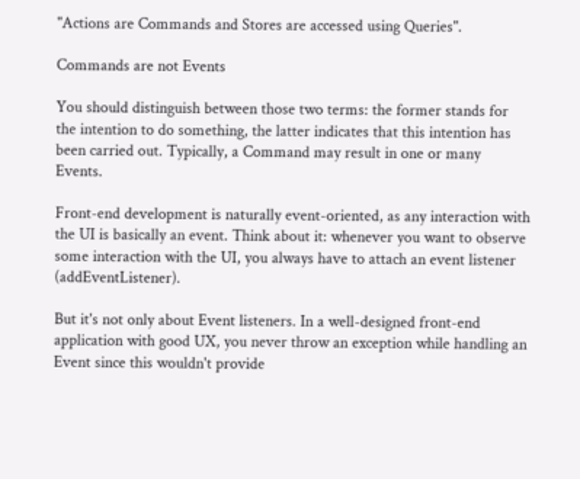"Actions are Commands and Stores are accessed using Queries".

Commands are not Events

You should distinguish between those two terms: the former stands for the intention to do something, the latter indicates that this intention has been carried out. Typically, a Command may result in one or many Events.

Front-end development is naturally event-oriented, as any interaction with the UI is basically an event. Think about it: whenever you want to observe some interaction with the UI, you always have to attach an event listener (addEventListener).

But it's not only about Event listeners. In a well-designed front-end application with good UX, you never throw an exception while handling an Event since this wouldn't provide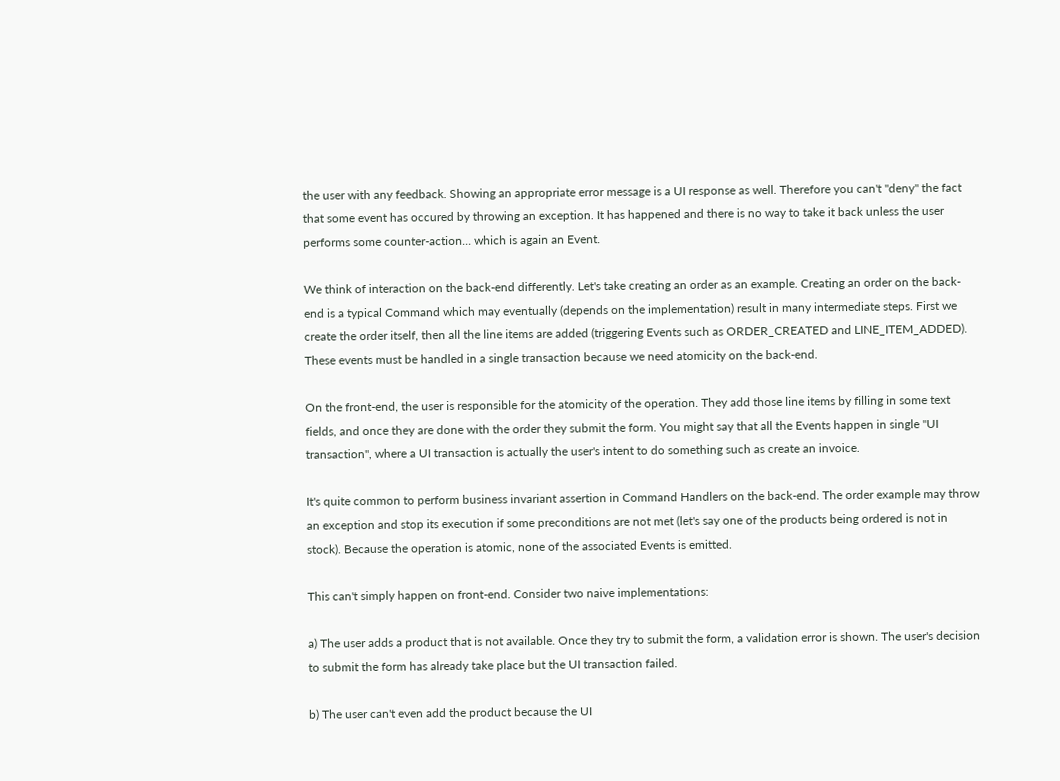the user with any feedback. Showing an appropriate error message is a UI response as well. Therefore you can't "deny" the fact that some event has occured by throwing an exception. It has happened and there is no way to take it back unless the user performs some counter-action... which is again an Event.

We think of interaction on the back-end differently. Let's take creating an order as an example. Creating an order on the back-end is a typical Command which may eventually (depends on the implementation) result in many intermediate steps. First we create the order itself, then all the line items are added (triggering Events such as ORDER_CREATED and LINE_ITEM_ADDED). These events must be handled in a single transaction because we need atomicity on the back-end.

On the front-end, the user is responsible for the atomicity of the operation. They add those line items by filling in some text fields, and once they are done with the order they submit the form. You might say that all the Events happen in single "UI transaction", where a UI transaction is actually the user's intent to do something such as create an invoice.

It's quite common to perform business invariant assertion in Command Handlers on the back-end. The order example may throw an exception and stop its execution if some preconditions are not met (let's say one of the products being ordered is not in stock). Because the operation is atomic, none of the associated Events is emitted.

This can't simply happen on front-end. Consider two naive implementations:

a) The user adds a product that is not available. Once they try to submit the form, a validation error is shown. The user's decision to submit the form has already take place but the UI transaction failed.

b) The user can't even add the product because the UI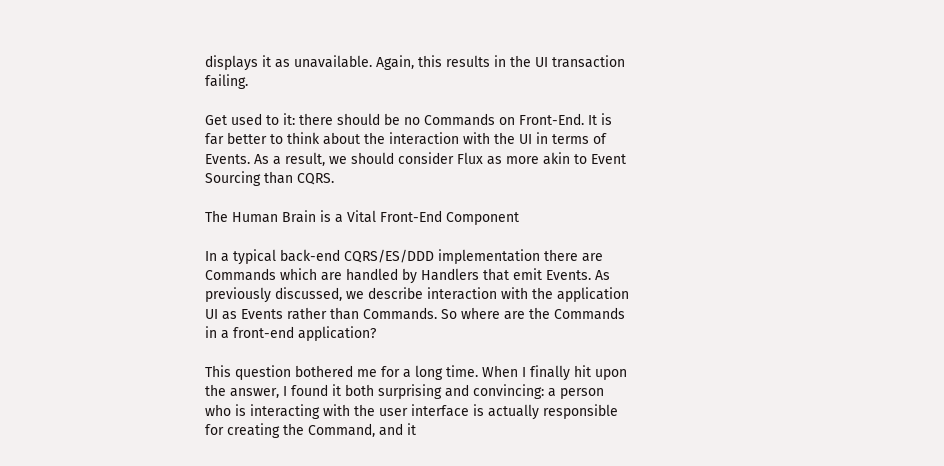displays it as unavailable. Again, this results in the UI transaction failing.

Get used to it: there should be no Commands on Front-End. It is far better to think about the interaction with the UI in terms of Events. As a result, we should consider Flux as more akin to Event Sourcing than CQRS.

The Human Brain is a Vital Front-End Component

In a typical back-end CQRS/ES/DDD implementation there are Commands which are handled by Handlers that emit Events. As previously discussed, we describe interaction with the application UI as Events rather than Commands. So where are the Commands in a front-end application?

This question bothered me for a long time. When I finally hit upon the answer, I found it both surprising and convincing: a person who is interacting with the user interface is actually responsible for creating the Command, and it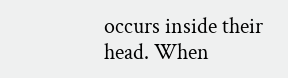occurs inside their head. When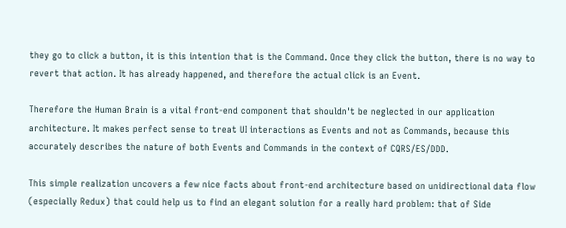they go to click a button, it is this intention that is the Command. Once they click the button, there is no way to revert that action. It has already happened, and therefore the actual click is an Event.

Therefore the Human Brain is a vital front-end component that shouldn't be neglected in our application architecture. It makes perfect sense to treat UI interactions as Events and not as Commands, because this accurately describes the nature of both Events and Commands in the context of CQRS/ES/DDD.

This simple realization uncovers a few nice facts about front-end architecture based on unidirectional data flow (especially Redux) that could help us to find an elegant solution for a really hard problem: that of Side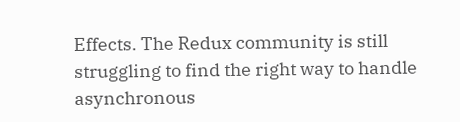Effects. The Redux community is still struggling to find the right way to handle asynchronous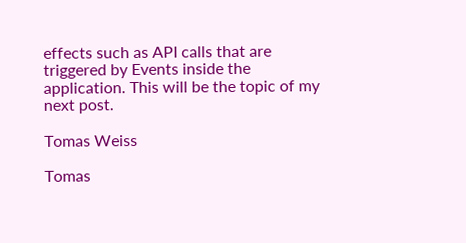effects such as API calls that are triggered by Events inside the application. This will be the topic of my next post.

Tomas Weiss

Tomas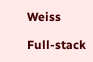Weiss

Full-stack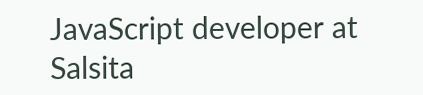JavaScript developer at Salsita